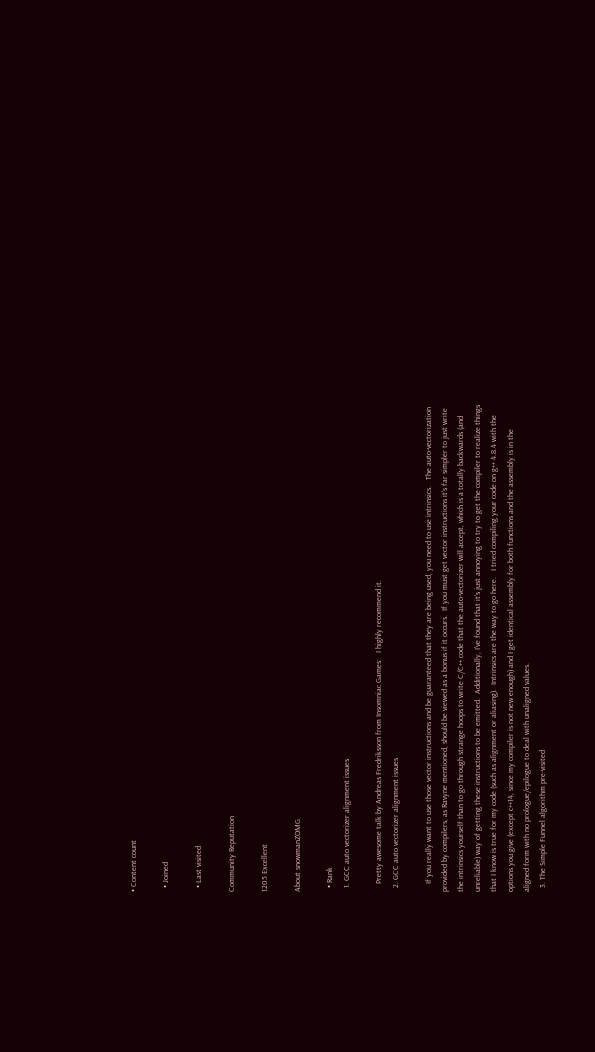• Content count

  • Joined

  • Last visited

Community Reputation

1205 Excellent

About snowmanZOMG

  • Rank
  1. GCC auto vectorizer alignment issues

    Pretty awesome talk by Andreas Fredriksson from Insomniac Games:   I highly recommend it.
  2. GCC auto vectorizer alignment issues

    If you really want to use those vector instructions and be guaranteed that they are being used, you need to use intrinsics.   The auto-vectorization provided by compilers, as Ravyne mentioned, should be viewed as a bonus if it occurs.  If you must get vector instructions it's far simpler to just write the intrinsics yourself than to go through strange hoops to write C/C++ code that the auto-vectorizer will accept, which is a totally backwards (and unreliable) way of getting these instructions to be emitted.  Additionally, I've found that it's just annoying to try to get the compiler to realize things that I know is true for my code (such as alignment or aliasing).  Intrinsics are the way to go here.   I tried compiling your code on g++ 4.8.4 with the options you give (except c++14, since my compiler is not new enough) and I get identical assembly for both functions and the assembly is in the aligned form with no prologue/epilogue to deal with unaligned values.
  3. The Simple Funnel algorithm pre-visited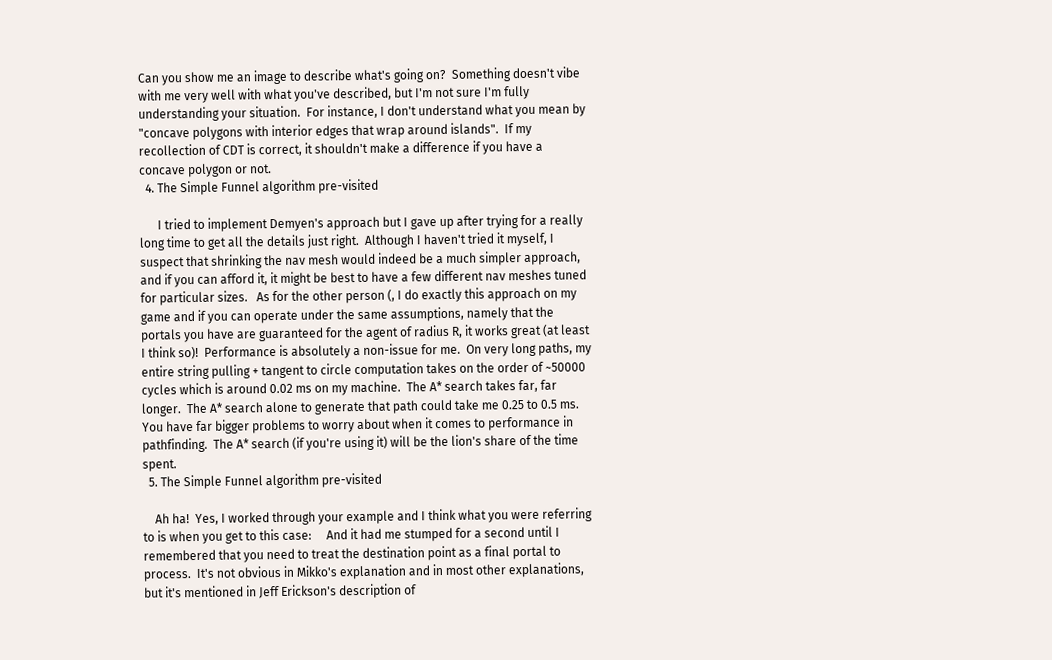Can you show me an image to describe what's going on?  Something doesn't vibe with me very well with what you've described, but I'm not sure I'm fully understanding your situation.  For instance, I don't understand what you mean by "concave polygons with interior edges that wrap around islands".  If my recollection of CDT is correct, it shouldn't make a difference if you have a concave polygon or not.
  4. The Simple Funnel algorithm pre-visited

      I tried to implement Demyen's approach but I gave up after trying for a really long time to get all the details just right.  Although I haven't tried it myself, I suspect that shrinking the nav mesh would indeed be a much simpler approach, and if you can afford it, it might be best to have a few different nav meshes tuned for particular sizes.   As for the other person (, I do exactly this approach on my game and if you can operate under the same assumptions, namely that the portals you have are guaranteed for the agent of radius R, it works great (at least I think so)!  Performance is absolutely a non-issue for me.  On very long paths, my entire string pulling + tangent to circle computation takes on the order of ~50000 cycles which is around 0.02 ms on my machine.  The A* search takes far, far longer.  The A* search alone to generate that path could take me 0.25 to 0.5 ms.   You have far bigger problems to worry about when it comes to performance in pathfinding.  The A* search (if you're using it) will be the lion's share of the time spent.
  5. The Simple Funnel algorithm pre-visited

    Ah ha!  Yes, I worked through your example and I think what you were referring to is when you get to this case:     And it had me stumped for a second until I remembered that you need to treat the destination point as a final portal to process.  It's not obvious in Mikko's explanation and in most other explanations, but it's mentioned in Jeff Erickson's description of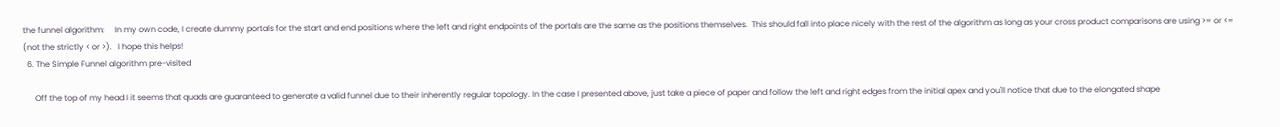the funnel algorithm:     In my own code, I create dummy portals for the start and end positions where the left and right endpoints of the portals are the same as the positions themselves.  This should fall into place nicely with the rest of the algorithm as long as your cross product comparisons are using >= or <= (not the strictly < or >).   I hope this helps!
  6. The Simple Funnel algorithm pre-visited

      Off the top of my head I it seems that quads are guaranteed to generate a valid funnel due to their inherently regular topology. In the case I presented above, just take a piece of paper and follow the left and right edges from the initial apex and you'll notice that due to the elongated shape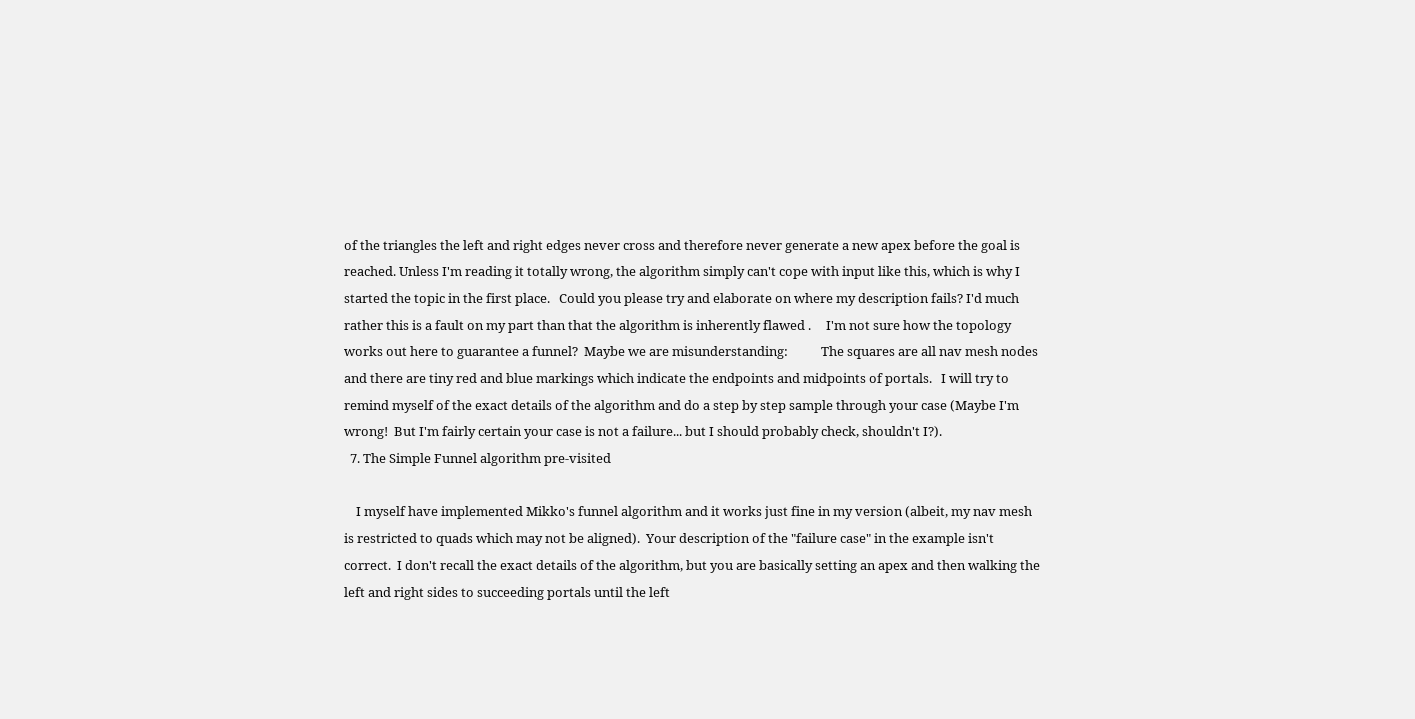of the triangles the left and right edges never cross and therefore never generate a new apex before the goal is reached. Unless I'm reading it totally wrong, the algorithm simply can't cope with input like this, which is why I started the topic in the first place.   Could you please try and elaborate on where my description fails? I'd much rather this is a fault on my part than that the algorithm is inherently flawed .     I'm not sure how the topology works out here to guarantee a funnel?  Maybe we are misunderstanding:           The squares are all nav mesh nodes and there are tiny red and blue markings which indicate the endpoints and midpoints of portals.   I will try to remind myself of the exact details of the algorithm and do a step by step sample through your case (Maybe I'm wrong!  But I'm fairly certain your case is not a failure... but I should probably check, shouldn't I?).
  7. The Simple Funnel algorithm pre-visited

    I myself have implemented Mikko's funnel algorithm and it works just fine in my version (albeit, my nav mesh is restricted to quads which may not be aligned).  Your description of the "failure case" in the example isn't correct.  I don't recall the exact details of the algorithm, but you are basically setting an apex and then walking the left and right sides to succeeding portals until the left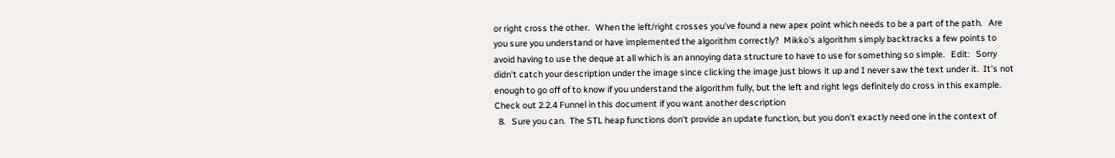or right cross the other.   When the left/right crosses you've found a new apex point which needs to be a part of the path.   Are you sure you understand or have implemented the algorithm correctly?  Mikko's algorithm simply backtracks a few points to avoid having to use the deque at all which is an annoying data structure to have to use for something so simple.   Edit:   Sorry didn't catch your description under the image since clicking the image just blows it up and I never saw the text under it.  It's not enough to go off of to know if you understand the algorithm fully, but the left and right legs definitely do cross in this example.   Check out 2.2.4 Funnel in this document if you want another description
  8.   Sure you can.  The STL heap functions don't provide an update function, but you don't exactly need one in the context of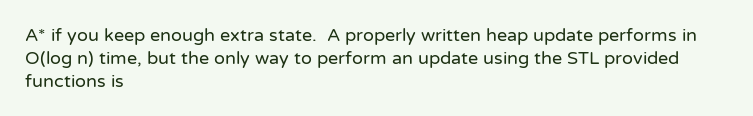A* if you keep enough extra state.  A properly written heap update performs in O(log n) time, but the only way to perform an update using the STL provided functions is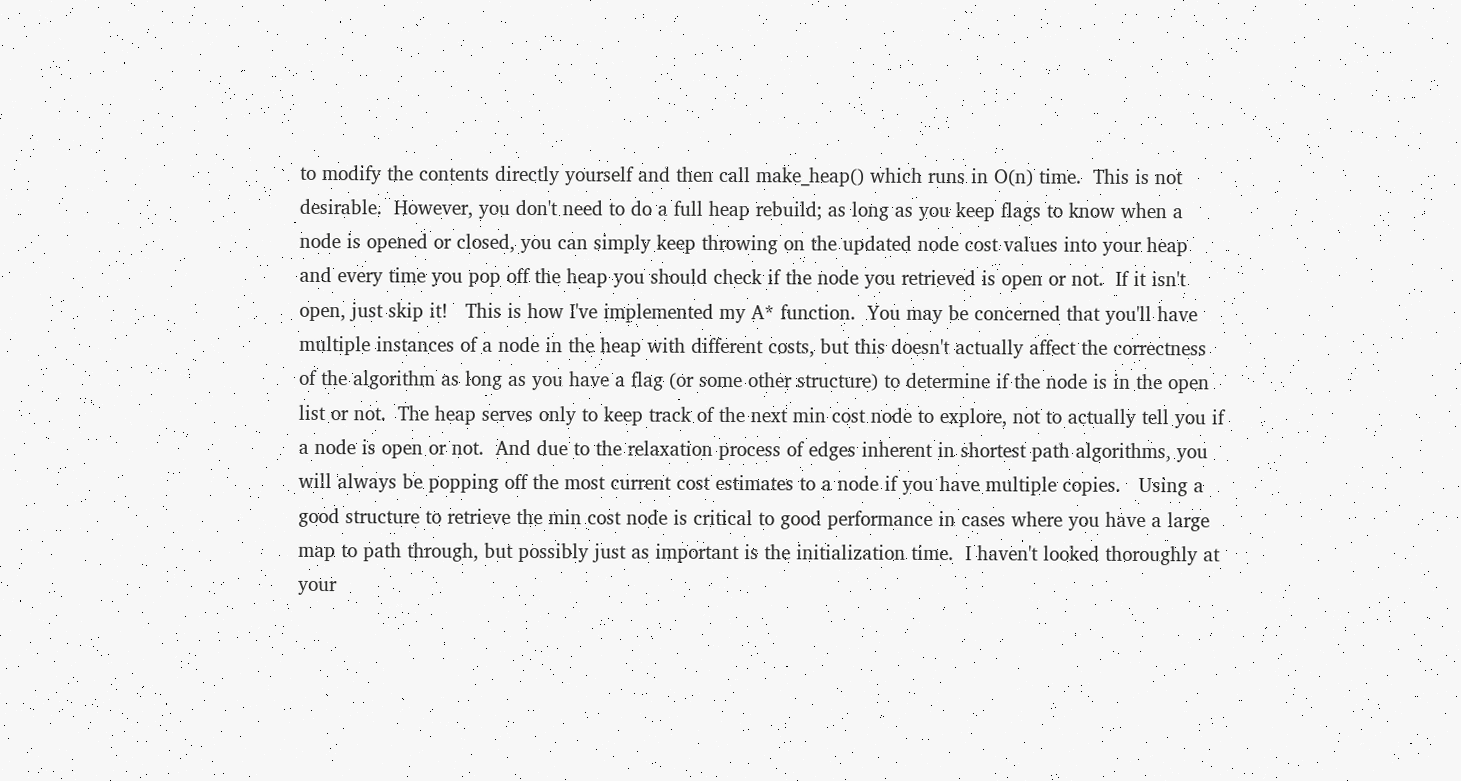to modify the contents directly yourself and then call make_heap() which runs in O(n) time.  This is not desirable.  However, you don't need to do a full heap rebuild; as long as you keep flags to know when a node is opened or closed, you can simply keep throwing on the updated node cost values into your heap and every time you pop off the heap you should check if the node you retrieved is open or not.  If it isn't open, just skip it!   This is how I've implemented my A* function.  You may be concerned that you'll have multiple instances of a node in the heap with different costs, but this doesn't actually affect the correctness of the algorithm as long as you have a flag (or some other structure) to determine if the node is in the open list or not.  The heap serves only to keep track of the next min cost node to explore, not to actually tell you if a node is open or not.  And due to the relaxation process of edges inherent in shortest path algorithms, you will always be popping off the most current cost estimates to a node if you have multiple copies.   Using a good structure to retrieve the min cost node is critical to good performance in cases where you have a large map to path through, but possibly just as important is the initialization time.  I haven't looked thoroughly at your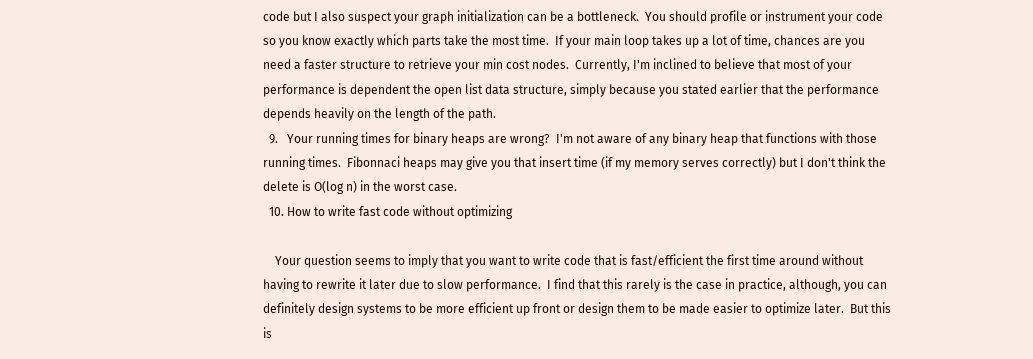code but I also suspect your graph initialization can be a bottleneck.  You should profile or instrument your code so you know exactly which parts take the most time.  If your main loop takes up a lot of time, chances are you need a faster structure to retrieve your min cost nodes.  Currently, I'm inclined to believe that most of your performance is dependent the open list data structure, simply because you stated earlier that the performance depends heavily on the length of the path.
  9.   Your running times for binary heaps are wrong?  I'm not aware of any binary heap that functions with those running times.  Fibonnaci heaps may give you that insert time (if my memory serves correctly) but I don't think the delete is O(log n) in the worst case.
  10. How to write fast code without optimizing

    Your question seems to imply that you want to write code that is fast/efficient the first time around without having to rewrite it later due to slow performance.  I find that this rarely is the case in practice, although, you can definitely design systems to be more efficient up front or design them to be made easier to optimize later.  But this is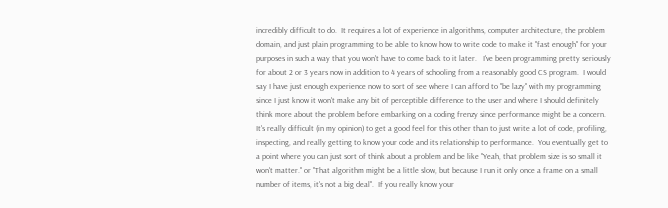incredibly difficult to do.  It requires a lot of experience in algorithms, computer architecture, the problem domain, and just plain programming to be able to know how to write code to make it "fast enough" for your purposes in such a way that you won't have to come back to it later.   I've been programming pretty seriously for about 2 or 3 years now in addition to 4 years of schooling from a reasonably good CS program.  I would say I have just enough experience now to sort of see where I can afford to "be lazy" with my programming since I just know it won't make any bit of perceptible difference to the user and where I should definitely think more about the problem before embarking on a coding frenzy since performance might be a concern.   It's really difficult (in my opinion) to get a good feel for this other than to just write a lot of code, profiling, inspecting, and really getting to know your code and its relationship to performance.  You eventually get to a point where you can just sort of think about a problem and be like "Yeah, that problem size is so small it won't matter." or "That algorithm might be a little slow, but because I run it only once a frame on a small number of items, it's not a big deal".  If you really know your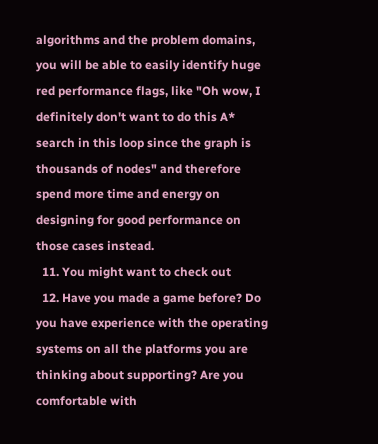algorithms and the problem domains, you will be able to easily identify huge red performance flags, like "Oh wow, I definitely don't want to do this A* search in this loop since the graph is thousands of nodes" and therefore spend more time and energy on designing for good performance on those cases instead.
  11. You might want to check out
  12. Have you made a game before? Do you have experience with the operating systems on all the platforms you are thinking about supporting? Are you comfortable with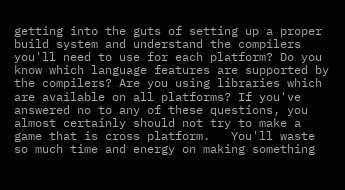getting into the guts of setting up a proper build system and understand the compilers you'll need to use for each platform? Do you know which language features are supported by the compilers? Are you using libraries which are available on all platforms? If you've answered no to any of these questions, you almost certainly should not try to make a game that is cross platform.   You'll waste so much time and energy on making something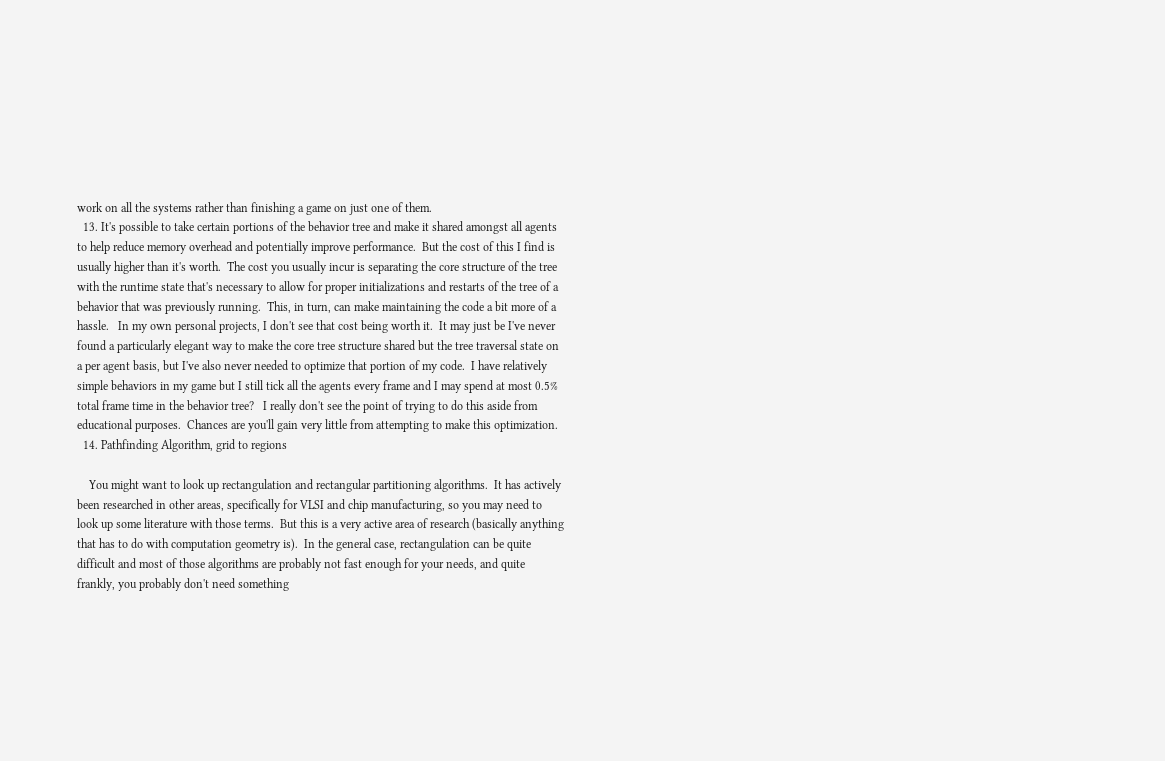work on all the systems rather than finishing a game on just one of them.
  13. It's possible to take certain portions of the behavior tree and make it shared amongst all agents to help reduce memory overhead and potentially improve performance.  But the cost of this I find is usually higher than it's worth.  The cost you usually incur is separating the core structure of the tree with the runtime state that's necessary to allow for proper initializations and restarts of the tree of a behavior that was previously running.  This, in turn, can make maintaining the code a bit more of a hassle.   In my own personal projects, I don't see that cost being worth it.  It may just be I've never found a particularly elegant way to make the core tree structure shared but the tree traversal state on a per agent basis, but I've also never needed to optimize that portion of my code.  I have relatively simple behaviors in my game but I still tick all the agents every frame and I may spend at most 0.5% total frame time in the behavior tree?   I really don't see the point of trying to do this aside from educational purposes.  Chances are you'll gain very little from attempting to make this optimization.
  14. Pathfinding Algorithm, grid to regions

    You might want to look up rectangulation and rectangular partitioning algorithms.  It has actively been researched in other areas, specifically for VLSI and chip manufacturing, so you may need to look up some literature with those terms.  But this is a very active area of research (basically anything that has to do with computation geometry is).  In the general case, rectangulation can be quite difficult and most of those algorithms are probably not fast enough for your needs, and quite frankly, you probably don't need something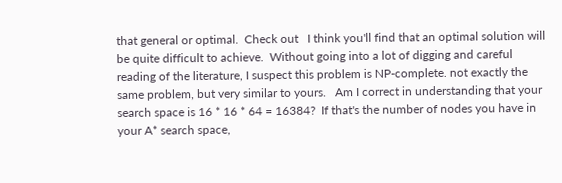that general or optimal.  Check out   I think you'll find that an optimal solution will be quite difficult to achieve.  Without going into a lot of digging and careful reading of the literature, I suspect this problem is NP-complete. not exactly the same problem, but very similar to yours.   Am I correct in understanding that your search space is 16 * 16 * 64 = 16384?  If that's the number of nodes you have in your A* search space,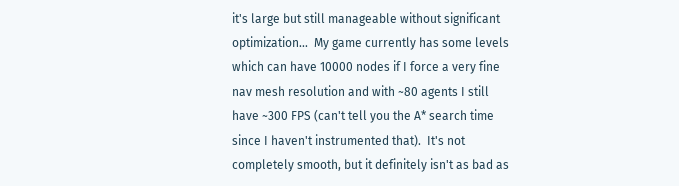it's large but still manageable without significant optimization...  My game currently has some levels which can have 10000 nodes if I force a very fine nav mesh resolution and with ~80 agents I still have ~300 FPS (can't tell you the A* search time since I haven't instrumented that).  It's not completely smooth, but it definitely isn't as bad as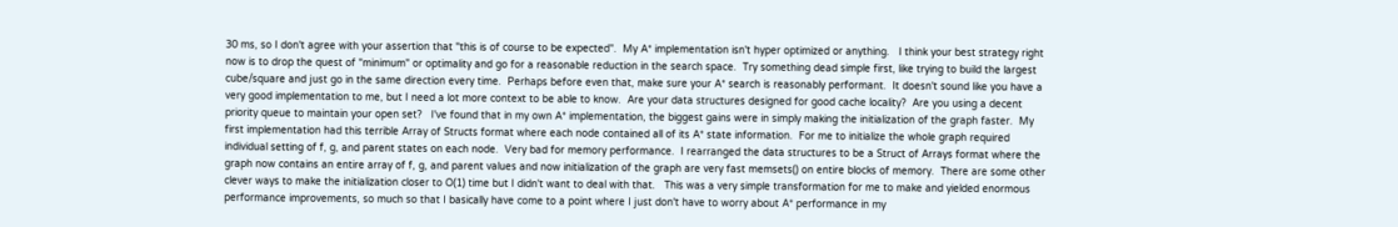30 ms, so I don't agree with your assertion that "this is of course to be expected".  My A* implementation isn't hyper optimized or anything.   I think your best strategy right now is to drop the quest of "minimum" or optimality and go for a reasonable reduction in the search space.  Try something dead simple first, like trying to build the largest cube/square and just go in the same direction every time.  Perhaps before even that, make sure your A* search is reasonably performant.  It doesn't sound like you have a very good implementation to me, but I need a lot more context to be able to know.  Are your data structures designed for good cache locality?  Are you using a decent priority queue to maintain your open set?   I've found that in my own A* implementation, the biggest gains were in simply making the initialization of the graph faster.  My first implementation had this terrible Array of Structs format where each node contained all of its A* state information.  For me to initialize the whole graph required individual setting of f, g, and parent states on each node.  Very bad for memory performance.  I rearranged the data structures to be a Struct of Arrays format where the graph now contains an entire array of f, g, and parent values and now initialization of the graph are very fast memsets() on entire blocks of memory.  There are some other clever ways to make the initialization closer to O(1) time but I didn't want to deal with that.   This was a very simple transformation for me to make and yielded enormous performance improvements, so much so that I basically have come to a point where I just don't have to worry about A* performance in my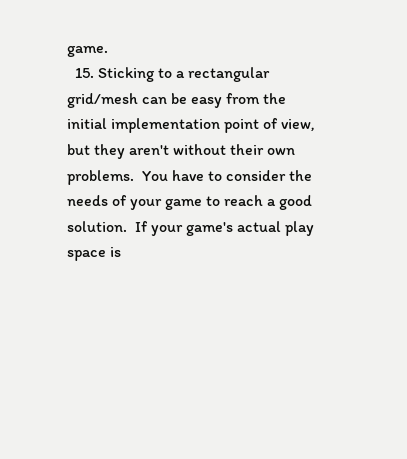game.
  15. Sticking to a rectangular grid/mesh can be easy from the initial implementation point of view, but they aren't without their own problems.  You have to consider the needs of your game to reach a good solution.  If your game's actual play space is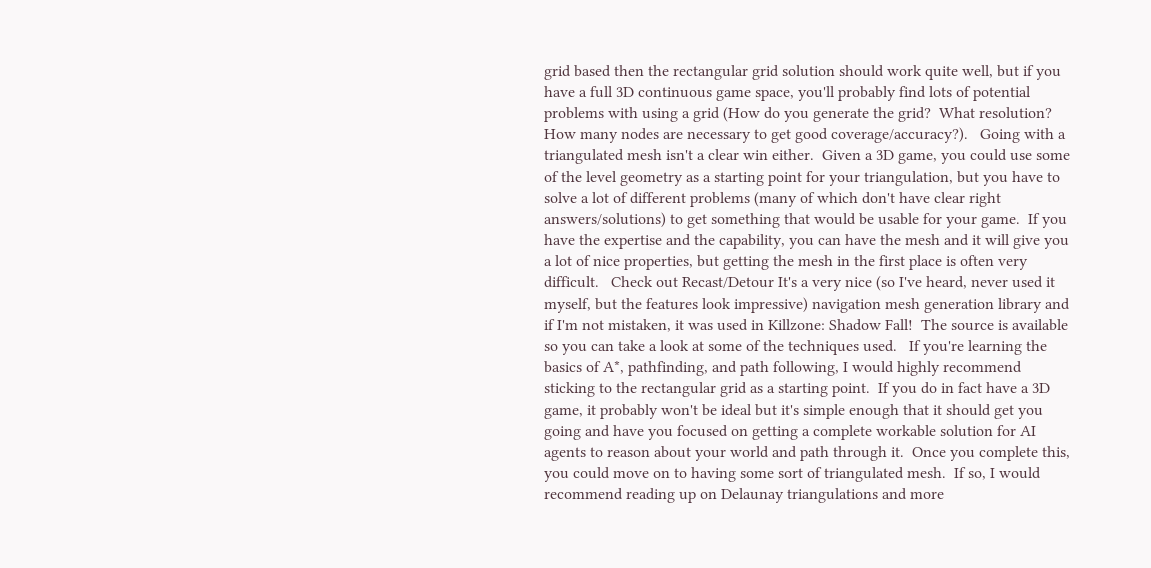grid based then the rectangular grid solution should work quite well, but if you have a full 3D continuous game space, you'll probably find lots of potential problems with using a grid (How do you generate the grid?  What resolution?  How many nodes are necessary to get good coverage/accuracy?).   Going with a triangulated mesh isn't a clear win either.  Given a 3D game, you could use some of the level geometry as a starting point for your triangulation, but you have to solve a lot of different problems (many of which don't have clear right answers/solutions) to get something that would be usable for your game.  If you have the expertise and the capability, you can have the mesh and it will give you a lot of nice properties, but getting the mesh in the first place is often very difficult.   Check out Recast/Detour It's a very nice (so I've heard, never used it myself, but the features look impressive) navigation mesh generation library and if I'm not mistaken, it was used in Killzone: Shadow Fall!  The source is available so you can take a look at some of the techniques used.   If you're learning the basics of A*, pathfinding, and path following, I would highly recommend sticking to the rectangular grid as a starting point.  If you do in fact have a 3D game, it probably won't be ideal but it's simple enough that it should get you going and have you focused on getting a complete workable solution for AI agents to reason about your world and path through it.  Once you complete this, you could move on to having some sort of triangulated mesh.  If so, I would recommend reading up on Delaunay triangulations and more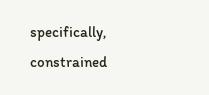specifically, constrained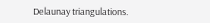Delaunay triangulations.